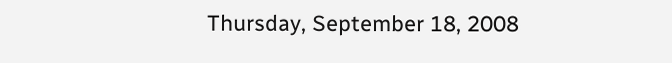Thursday, September 18, 2008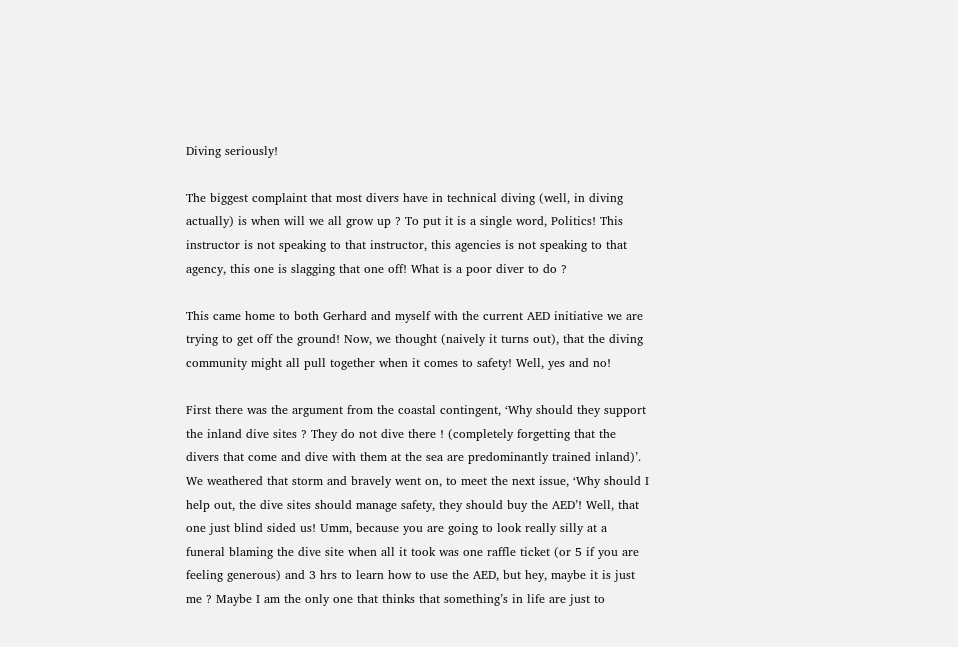Diving seriously!

The biggest complaint that most divers have in technical diving (well, in diving actually) is when will we all grow up ? To put it is a single word, Politics! This instructor is not speaking to that instructor, this agencies is not speaking to that agency, this one is slagging that one off! What is a poor diver to do ?

This came home to both Gerhard and myself with the current AED initiative we are trying to get off the ground! Now, we thought (naively it turns out), that the diving community might all pull together when it comes to safety! Well, yes and no!

First there was the argument from the coastal contingent, ‘Why should they support the inland dive sites ? They do not dive there ! (completely forgetting that the divers that come and dive with them at the sea are predominantly trained inland)’. We weathered that storm and bravely went on, to meet the next issue, ‘Why should I help out, the dive sites should manage safety, they should buy the AED’! Well, that one just blind sided us! Umm, because you are going to look really silly at a funeral blaming the dive site when all it took was one raffle ticket (or 5 if you are feeling generous) and 3 hrs to learn how to use the AED, but hey, maybe it is just me ? Maybe I am the only one that thinks that something’s in life are just to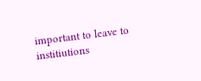important to leave to institiutions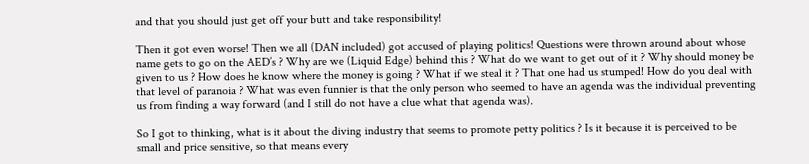and that you should just get off your butt and take responsibility!

Then it got even worse! Then we all (DAN included) got accused of playing politics! Questions were thrown around about whose name gets to go on the AED’s ? Why are we (Liquid Edge) behind this ? What do we want to get out of it ? Why should money be given to us ? How does he know where the money is going ? What if we steal it ? That one had us stumped! How do you deal with that level of paranoia ? What was even funnier is that the only person who seemed to have an agenda was the individual preventing us from finding a way forward (and I still do not have a clue what that agenda was).

So I got to thinking, what is it about the diving industry that seems to promote petty politics ? Is it because it is perceived to be small and price sensitive, so that means every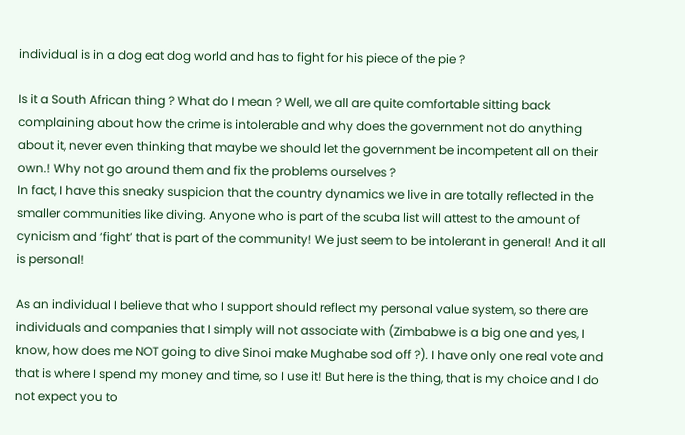individual is in a dog eat dog world and has to fight for his piece of the pie ?

Is it a South African thing ? What do I mean ? Well, we all are quite comfortable sitting back complaining about how the crime is intolerable and why does the government not do anything about it, never even thinking that maybe we should let the government be incompetent all on their own.! Why not go around them and fix the problems ourselves ?
In fact, I have this sneaky suspicion that the country dynamics we live in are totally reflected in the smaller communities like diving. Anyone who is part of the scuba list will attest to the amount of cynicism and ‘fight’ that is part of the community! We just seem to be intolerant in general! And it all is personal!

As an individual I believe that who I support should reflect my personal value system, so there are individuals and companies that I simply will not associate with (Zimbabwe is a big one and yes, I know, how does me NOT going to dive Sinoi make Mughabe sod off ?). I have only one real vote and that is where I spend my money and time, so I use it! But here is the thing, that is my choice and I do not expect you to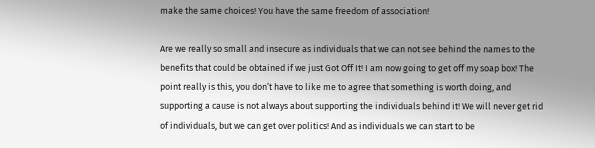make the same choices! You have the same freedom of association!

Are we really so small and insecure as individuals that we can not see behind the names to the benefits that could be obtained if we just Got Off It! I am now going to get off my soap box! The point really is this, you don’t have to like me to agree that something is worth doing, and supporting a cause is not always about supporting the individuals behind it! We will never get rid of individuals, but we can get over politics! And as individuals we can start to be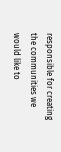responsible for creating the communities we would like to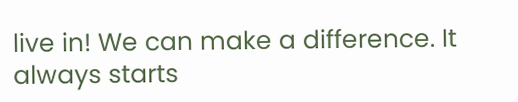live in! We can make a difference. It always starts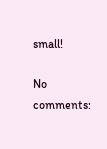small!

No comments: